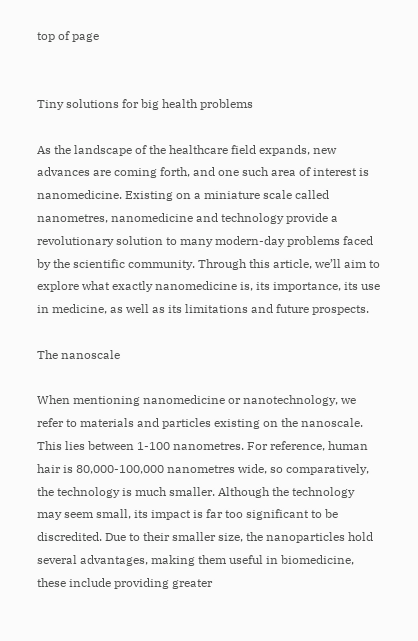top of page


Tiny solutions for big health problems

As the landscape of the healthcare field expands, new advances are coming forth, and one such area of interest is nanomedicine. Existing on a miniature scale called nanometres, nanomedicine and technology provide a revolutionary solution to many modern-day problems faced by the scientific community. Through this article, we’ll aim to explore what exactly nanomedicine is, its importance, its use in medicine, as well as its limitations and future prospects.

The nanoscale

When mentioning nanomedicine or nanotechnology, we refer to materials and particles existing on the nanoscale. This lies between 1-100 nanometres. For reference, human hair is 80,000-100,000 nanometres wide, so comparatively, the technology is much smaller. Although the technology may seem small, its impact is far too significant to be discredited. Due to their smaller size, the nanoparticles hold several advantages, making them useful in biomedicine, these include providing greater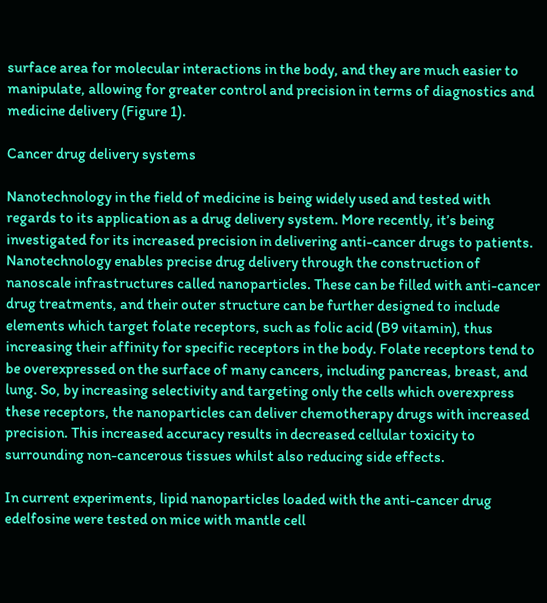surface area for molecular interactions in the body, and they are much easier to manipulate, allowing for greater control and precision in terms of diagnostics and medicine delivery (Figure 1).

Cancer drug delivery systems

Nanotechnology in the field of medicine is being widely used and tested with regards to its application as a drug delivery system. More recently, it’s being investigated for its increased precision in delivering anti-cancer drugs to patients. Nanotechnology enables precise drug delivery through the construction of nanoscale infrastructures called nanoparticles. These can be filled with anti-cancer drug treatments, and their outer structure can be further designed to include elements which target folate receptors, such as folic acid (B9 vitamin), thus increasing their affinity for specific receptors in the body. Folate receptors tend to be overexpressed on the surface of many cancers, including pancreas, breast, and lung. So, by increasing selectivity and targeting only the cells which overexpress these receptors, the nanoparticles can deliver chemotherapy drugs with increased precision. This increased accuracy results in decreased cellular toxicity to surrounding non-cancerous tissues whilst also reducing side effects.

In current experiments, lipid nanoparticles loaded with the anti-cancer drug edelfosine were tested on mice with mantle cell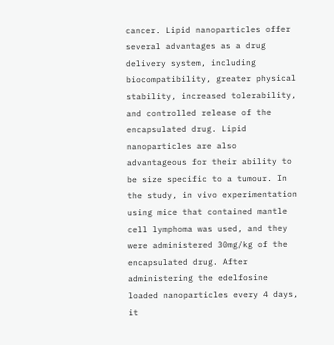cancer. Lipid nanoparticles offer several advantages as a drug delivery system, including biocompatibility, greater physical stability, increased tolerability, and controlled release of the encapsulated drug. Lipid nanoparticles are also advantageous for their ability to be size specific to a tumour. In the study, in vivo experimentation using mice that contained mantle cell lymphoma was used, and they were administered 30mg/kg of the encapsulated drug. After administering the edelfosine loaded nanoparticles every 4 days, it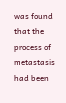was found that the process of metastasis had been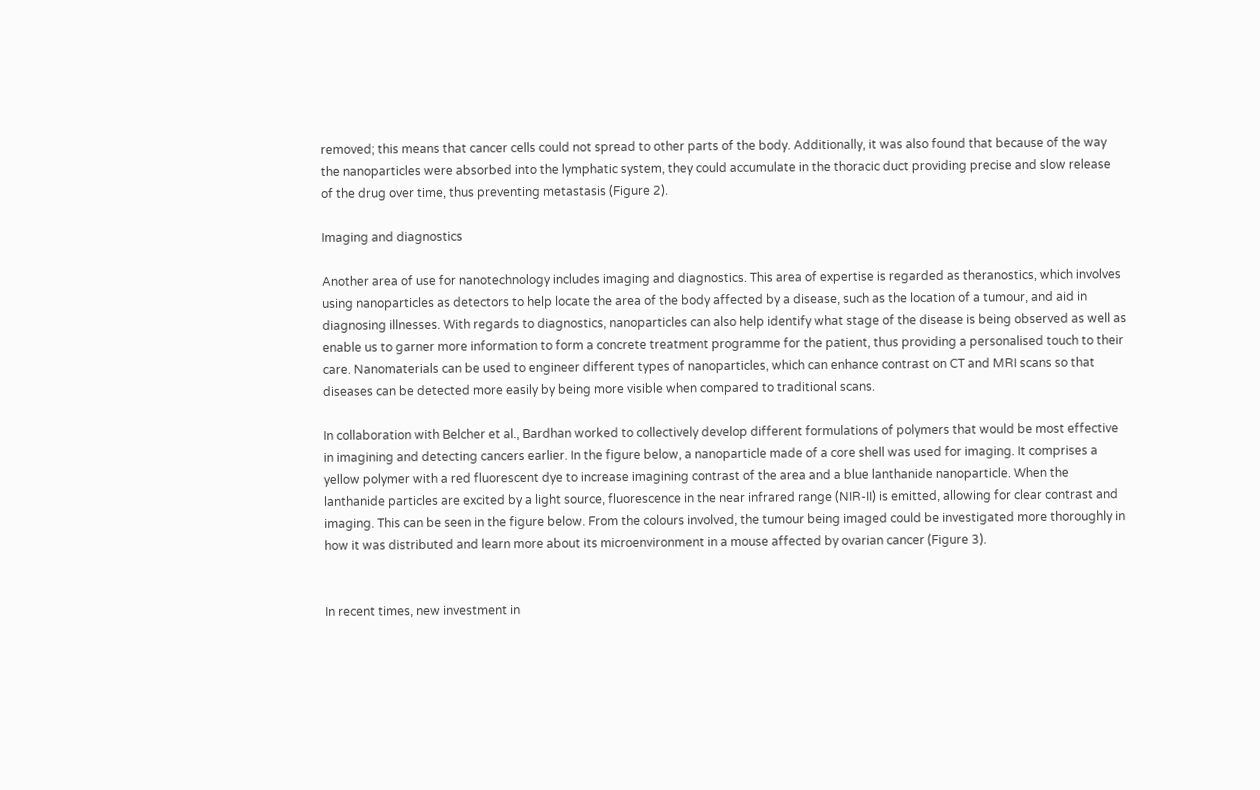removed; this means that cancer cells could not spread to other parts of the body. Additionally, it was also found that because of the way the nanoparticles were absorbed into the lymphatic system, they could accumulate in the thoracic duct providing precise and slow release of the drug over time, thus preventing metastasis (Figure 2).

Imaging and diagnostics

Another area of use for nanotechnology includes imaging and diagnostics. This area of expertise is regarded as theranostics, which involves using nanoparticles as detectors to help locate the area of the body affected by a disease, such as the location of a tumour, and aid in diagnosing illnesses. With regards to diagnostics, nanoparticles can also help identify what stage of the disease is being observed as well as enable us to garner more information to form a concrete treatment programme for the patient, thus providing a personalised touch to their care. Nanomaterials can be used to engineer different types of nanoparticles, which can enhance contrast on CT and MRI scans so that diseases can be detected more easily by being more visible when compared to traditional scans.

In collaboration with Belcher et al., Bardhan worked to collectively develop different formulations of polymers that would be most effective in imagining and detecting cancers earlier. In the figure below, a nanoparticle made of a core shell was used for imaging. It comprises a yellow polymer with a red fluorescent dye to increase imagining contrast of the area and a blue lanthanide nanoparticle. When the lanthanide particles are excited by a light source, fluorescence in the near infrared range (NIR-II) is emitted, allowing for clear contrast and imaging. This can be seen in the figure below. From the colours involved, the tumour being imaged could be investigated more thoroughly in how it was distributed and learn more about its microenvironment in a mouse affected by ovarian cancer (Figure 3).


In recent times, new investment in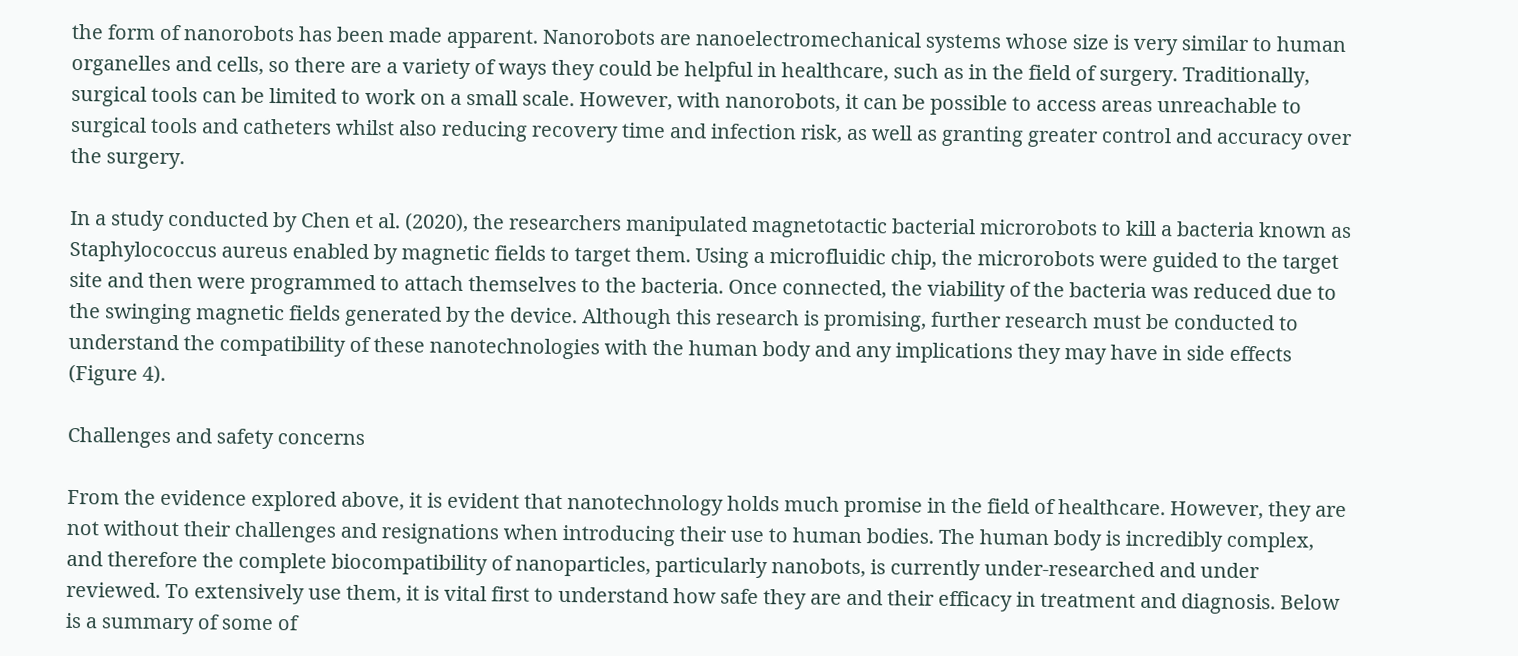the form of nanorobots has been made apparent. Nanorobots are nanoelectromechanical systems whose size is very similar to human organelles and cells, so there are a variety of ways they could be helpful in healthcare, such as in the field of surgery. Traditionally, surgical tools can be limited to work on a small scale. However, with nanorobots, it can be possible to access areas unreachable to surgical tools and catheters whilst also reducing recovery time and infection risk, as well as granting greater control and accuracy over the surgery.

In a study conducted by Chen et al. (2020), the researchers manipulated magnetotactic bacterial microrobots to kill a bacteria known as Staphylococcus aureus enabled by magnetic fields to target them. Using a microfluidic chip, the microrobots were guided to the target site and then were programmed to attach themselves to the bacteria. Once connected, the viability of the bacteria was reduced due to the swinging magnetic fields generated by the device. Although this research is promising, further research must be conducted to understand the compatibility of these nanotechnologies with the human body and any implications they may have in side effects (Figure 4).

Challenges and safety concerns

From the evidence explored above, it is evident that nanotechnology holds much promise in the field of healthcare. However, they are not without their challenges and resignations when introducing their use to human bodies. The human body is incredibly complex, and therefore the complete biocompatibility of nanoparticles, particularly nanobots, is currently under-researched and under reviewed. To extensively use them, it is vital first to understand how safe they are and their efficacy in treatment and diagnosis. Below is a summary of some of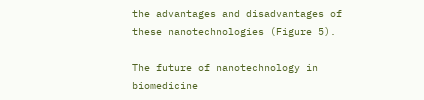the advantages and disadvantages of these nanotechnologies (Figure 5).

The future of nanotechnology in biomedicine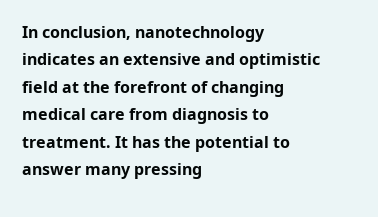In conclusion, nanotechnology indicates an extensive and optimistic field at the forefront of changing medical care from diagnosis to treatment. It has the potential to answer many pressing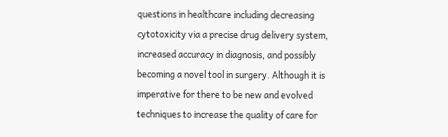questions in healthcare including decreasing cytotoxicity via a precise drug delivery system, increased accuracy in diagnosis, and possibly becoming a novel tool in surgery. Although it is imperative for there to be new and evolved techniques to increase the quality of care for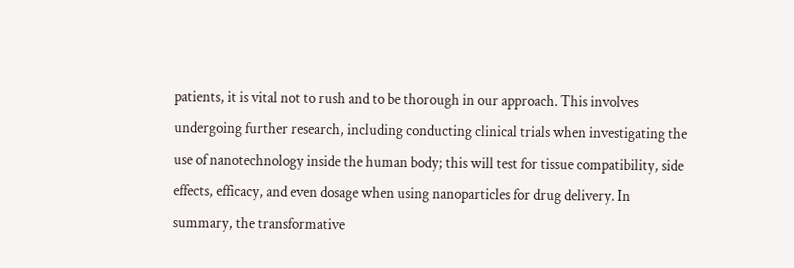patients, it is vital not to rush and to be thorough in our approach. This involves undergoing further research, including conducting clinical trials when investigating the use of nanotechnology inside the human body; this will test for tissue compatibility, side effects, efficacy, and even dosage when using nanoparticles for drug delivery. In summary, the transformative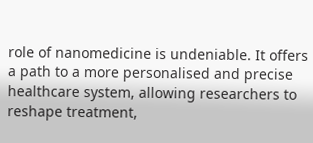role of nanomedicine is undeniable. It offers a path to a more personalised and precise healthcare system, allowing researchers to reshape treatment,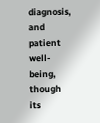diagnosis, and patient well-being, though its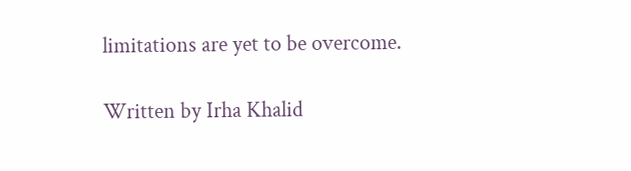limitations are yet to be overcome.

Written by Irha Khalid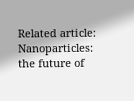Related article: Nanoparticles: the future of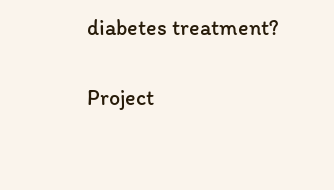diabetes treatment?

Project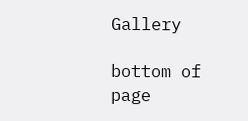Gallery

bottom of page